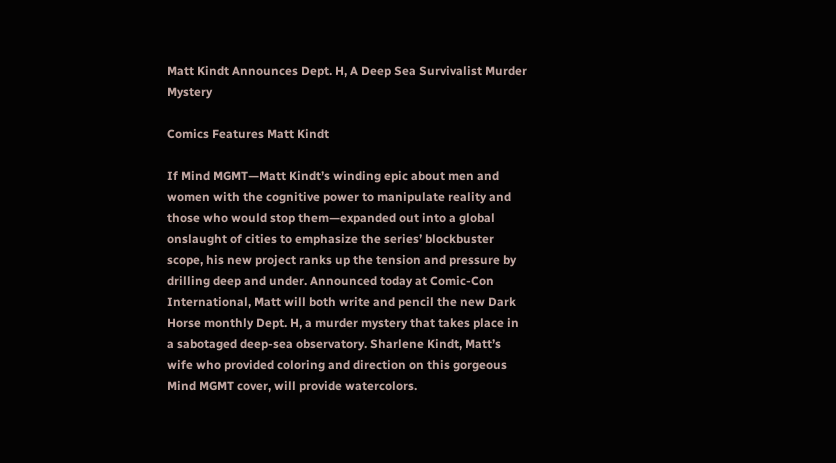Matt Kindt Announces Dept. H, A Deep Sea Survivalist Murder Mystery

Comics Features Matt Kindt

If Mind MGMT—Matt Kindt’s winding epic about men and women with the cognitive power to manipulate reality and those who would stop them—expanded out into a global onslaught of cities to emphasize the series’ blockbuster scope, his new project ranks up the tension and pressure by drilling deep and under. Announced today at Comic-Con International, Matt will both write and pencil the new Dark Horse monthly Dept. H, a murder mystery that takes place in a sabotaged deep-sea observatory. Sharlene Kindt, Matt’s wife who provided coloring and direction on this gorgeous Mind MGMT cover, will provide watercolors.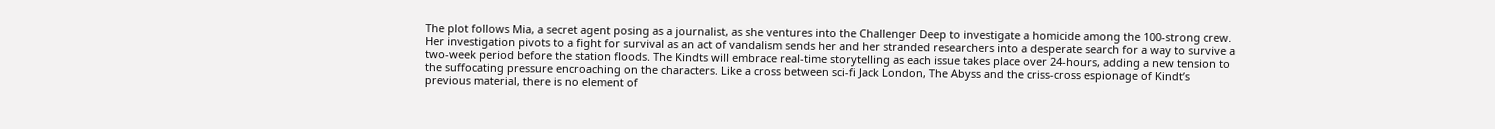The plot follows Mia, a secret agent posing as a journalist, as she ventures into the Challenger Deep to investigate a homicide among the 100-strong crew. Her investigation pivots to a fight for survival as an act of vandalism sends her and her stranded researchers into a desperate search for a way to survive a two-week period before the station floods. The Kindts will embrace real-time storytelling as each issue takes place over 24-hours, adding a new tension to the suffocating pressure encroaching on the characters. Like a cross between sci-fi Jack London, The Abyss and the criss-cross espionage of Kindt’s previous material, there is no element of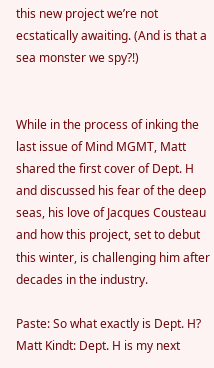this new project we’re not ecstatically awaiting. (And is that a sea monster we spy?!)


While in the process of inking the last issue of Mind MGMT, Matt shared the first cover of Dept. H and discussed his fear of the deep seas, his love of Jacques Cousteau and how this project, set to debut this winter, is challenging him after decades in the industry.

Paste: So what exactly is Dept. H?
Matt Kindt: Dept. H is my next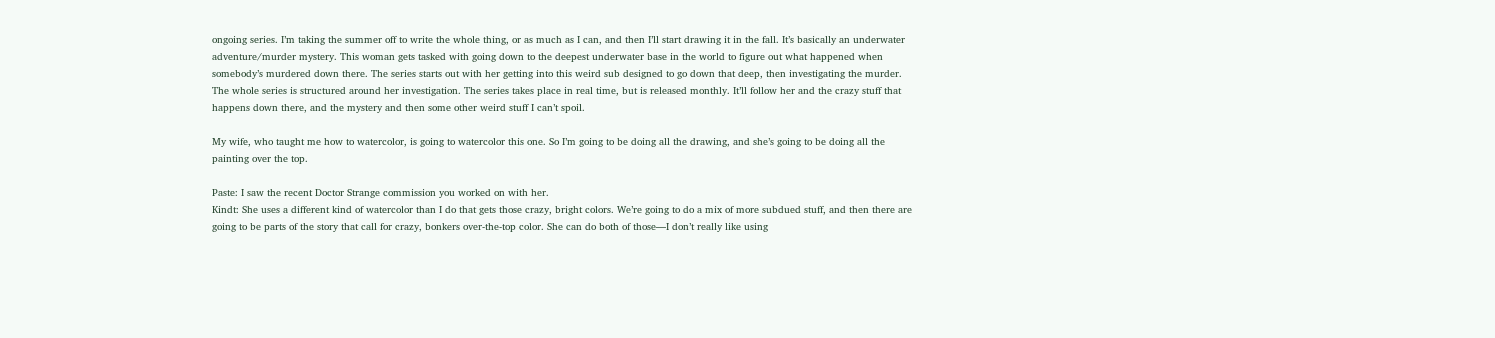ongoing series. I’m taking the summer off to write the whole thing, or as much as I can, and then I’ll start drawing it in the fall. It’s basically an underwater adventure/murder mystery. This woman gets tasked with going down to the deepest underwater base in the world to figure out what happened when somebody’s murdered down there. The series starts out with her getting into this weird sub designed to go down that deep, then investigating the murder. The whole series is structured around her investigation. The series takes place in real time, but is released monthly. It’ll follow her and the crazy stuff that happens down there, and the mystery and then some other weird stuff I can’t spoil.

My wife, who taught me how to watercolor, is going to watercolor this one. So I’m going to be doing all the drawing, and she’s going to be doing all the painting over the top.

Paste: I saw the recent Doctor Strange commission you worked on with her.
Kindt: She uses a different kind of watercolor than I do that gets those crazy, bright colors. We’re going to do a mix of more subdued stuff, and then there are going to be parts of the story that call for crazy, bonkers over-the-top color. She can do both of those—I don’t really like using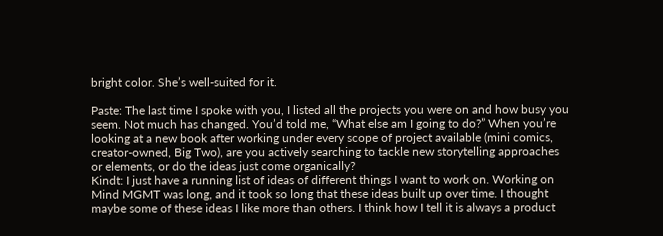bright color. She’s well-suited for it.

Paste: The last time I spoke with you, I listed all the projects you were on and how busy you seem. Not much has changed. You’d told me, “What else am I going to do?” When you’re looking at a new book after working under every scope of project available (mini comics, creator-owned, Big Two), are you actively searching to tackle new storytelling approaches or elements, or do the ideas just come organically?
Kindt: I just have a running list of ideas of different things I want to work on. Working on Mind MGMT was long, and it took so long that these ideas built up over time. I thought maybe some of these ideas I like more than others. I think how I tell it is always a product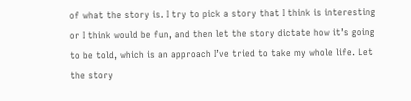of what the story is. I try to pick a story that I think is interesting or I think would be fun, and then let the story dictate how it’s going to be told, which is an approach I’ve tried to take my whole life. Let the story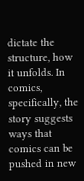dictate the structure, how it unfolds. In comics, specifically, the story suggests ways that comics can be pushed in new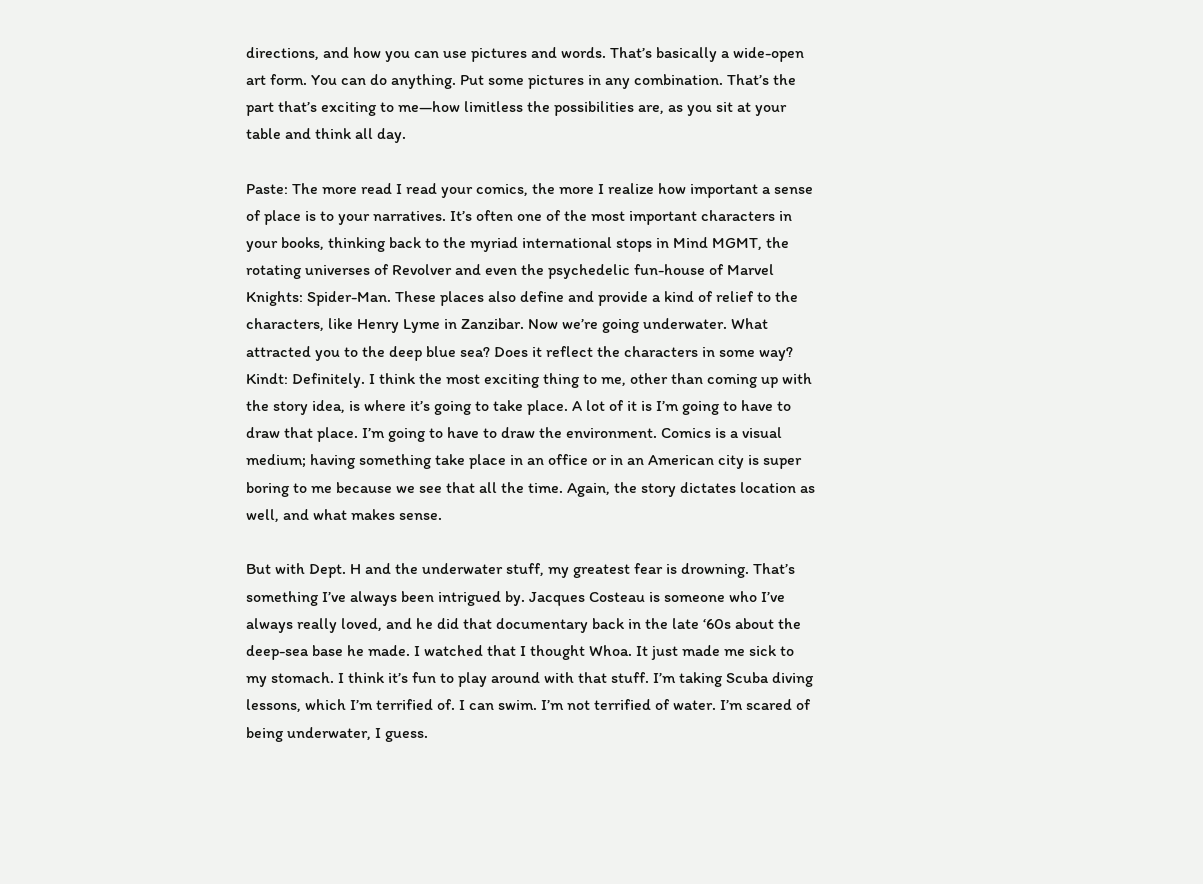directions, and how you can use pictures and words. That’s basically a wide-open art form. You can do anything. Put some pictures in any combination. That’s the part that’s exciting to me—how limitless the possibilities are, as you sit at your table and think all day.

Paste: The more read I read your comics, the more I realize how important a sense of place is to your narratives. It’s often one of the most important characters in your books, thinking back to the myriad international stops in Mind MGMT, the rotating universes of Revolver and even the psychedelic fun-house of Marvel Knights: Spider-Man. These places also define and provide a kind of relief to the characters, like Henry Lyme in Zanzibar. Now we’re going underwater. What attracted you to the deep blue sea? Does it reflect the characters in some way?
Kindt: Definitely. I think the most exciting thing to me, other than coming up with the story idea, is where it’s going to take place. A lot of it is I’m going to have to draw that place. I’m going to have to draw the environment. Comics is a visual medium; having something take place in an office or in an American city is super boring to me because we see that all the time. Again, the story dictates location as well, and what makes sense.

But with Dept. H and the underwater stuff, my greatest fear is drowning. That’s something I’ve always been intrigued by. Jacques Costeau is someone who I’ve always really loved, and he did that documentary back in the late ‘60s about the deep-sea base he made. I watched that I thought Whoa. It just made me sick to my stomach. I think it’s fun to play around with that stuff. I’m taking Scuba diving lessons, which I’m terrified of. I can swim. I’m not terrified of water. I’m scared of being underwater, I guess.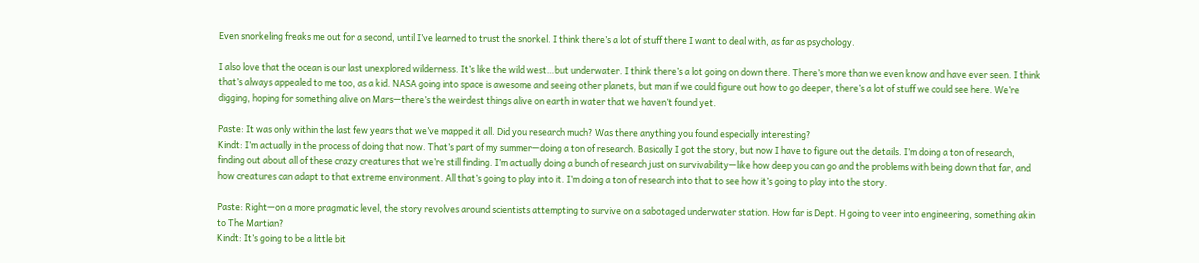Even snorkeling freaks me out for a second, until I’ve learned to trust the snorkel. I think there’s a lot of stuff there I want to deal with, as far as psychology.

I also love that the ocean is our last unexplored wilderness. It’s like the wild west…but underwater. I think there’s a lot going on down there. There’s more than we even know and have ever seen. I think that’s always appealed to me too, as a kid. NASA going into space is awesome and seeing other planets, but man if we could figure out how to go deeper, there’s a lot of stuff we could see here. We’re digging, hoping for something alive on Mars—there’s the weirdest things alive on earth in water that we haven’t found yet.

Paste: It was only within the last few years that we’ve mapped it all. Did you research much? Was there anything you found especially interesting?
Kindt: I’m actually in the process of doing that now. That’s part of my summer—doing a ton of research. Basically I got the story, but now I have to figure out the details. I’m doing a ton of research, finding out about all of these crazy creatures that we’re still finding. I’m actually doing a bunch of research just on survivability—like how deep you can go and the problems with being down that far, and how creatures can adapt to that extreme environment. All that’s going to play into it. I’m doing a ton of research into that to see how it’s going to play into the story.

Paste: Right—on a more pragmatic level, the story revolves around scientists attempting to survive on a sabotaged underwater station. How far is Dept. H going to veer into engineering, something akin to The Martian?
Kindt: It’s going to be a little bit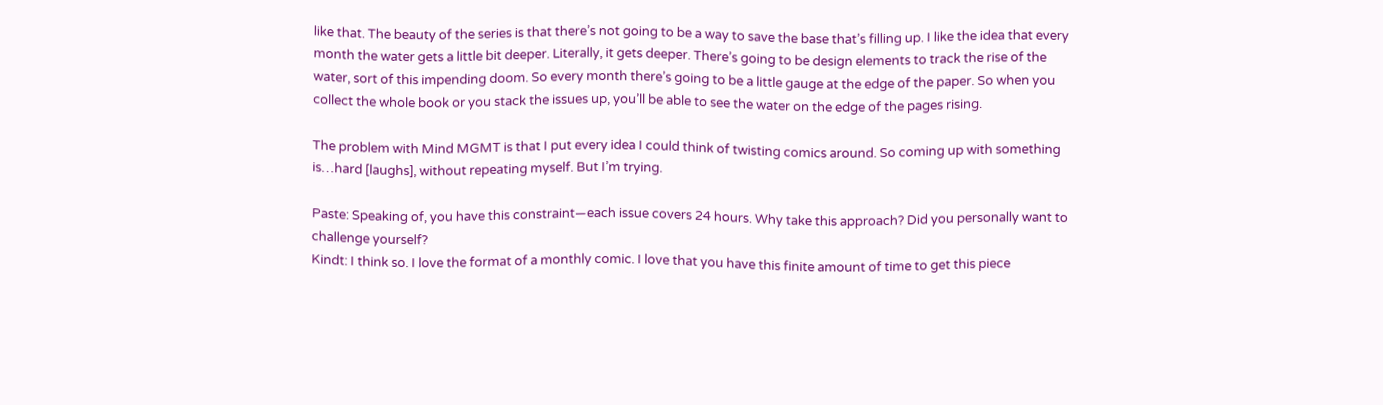like that. The beauty of the series is that there’s not going to be a way to save the base that’s filling up. I like the idea that every month the water gets a little bit deeper. Literally, it gets deeper. There’s going to be design elements to track the rise of the water, sort of this impending doom. So every month there’s going to be a little gauge at the edge of the paper. So when you collect the whole book or you stack the issues up, you’ll be able to see the water on the edge of the pages rising.

The problem with Mind MGMT is that I put every idea I could think of twisting comics around. So coming up with something is…hard [laughs], without repeating myself. But I’m trying.

Paste: Speaking of, you have this constraint—each issue covers 24 hours. Why take this approach? Did you personally want to challenge yourself?
Kindt: I think so. I love the format of a monthly comic. I love that you have this finite amount of time to get this piece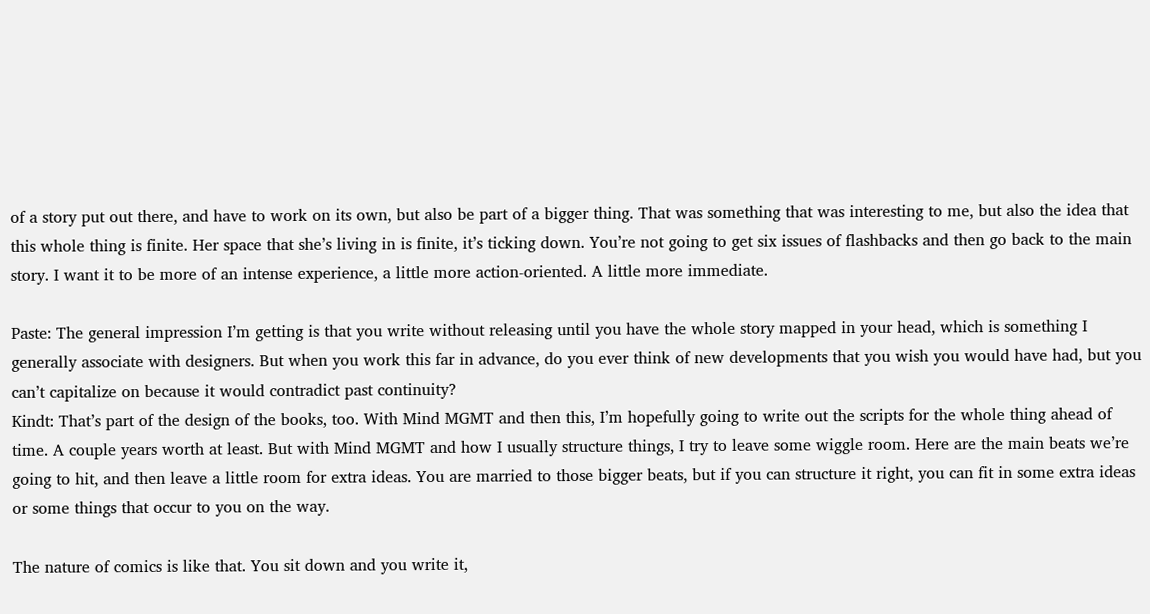of a story put out there, and have to work on its own, but also be part of a bigger thing. That was something that was interesting to me, but also the idea that this whole thing is finite. Her space that she’s living in is finite, it’s ticking down. You’re not going to get six issues of flashbacks and then go back to the main story. I want it to be more of an intense experience, a little more action-oriented. A little more immediate.

Paste: The general impression I’m getting is that you write without releasing until you have the whole story mapped in your head, which is something I generally associate with designers. But when you work this far in advance, do you ever think of new developments that you wish you would have had, but you can’t capitalize on because it would contradict past continuity?
Kindt: That’s part of the design of the books, too. With Mind MGMT and then this, I’m hopefully going to write out the scripts for the whole thing ahead of time. A couple years worth at least. But with Mind MGMT and how I usually structure things, I try to leave some wiggle room. Here are the main beats we’re going to hit, and then leave a little room for extra ideas. You are married to those bigger beats, but if you can structure it right, you can fit in some extra ideas or some things that occur to you on the way.

The nature of comics is like that. You sit down and you write it,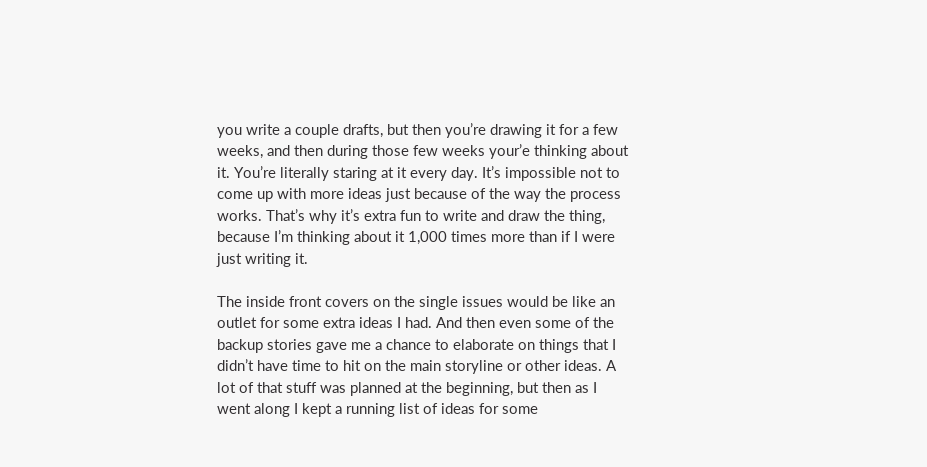you write a couple drafts, but then you’re drawing it for a few weeks, and then during those few weeks your’e thinking about it. You’re literally staring at it every day. It’s impossible not to come up with more ideas just because of the way the process works. That’s why it’s extra fun to write and draw the thing, because I’m thinking about it 1,000 times more than if I were just writing it.

The inside front covers on the single issues would be like an outlet for some extra ideas I had. And then even some of the backup stories gave me a chance to elaborate on things that I didn’t have time to hit on the main storyline or other ideas. A lot of that stuff was planned at the beginning, but then as I went along I kept a running list of ideas for some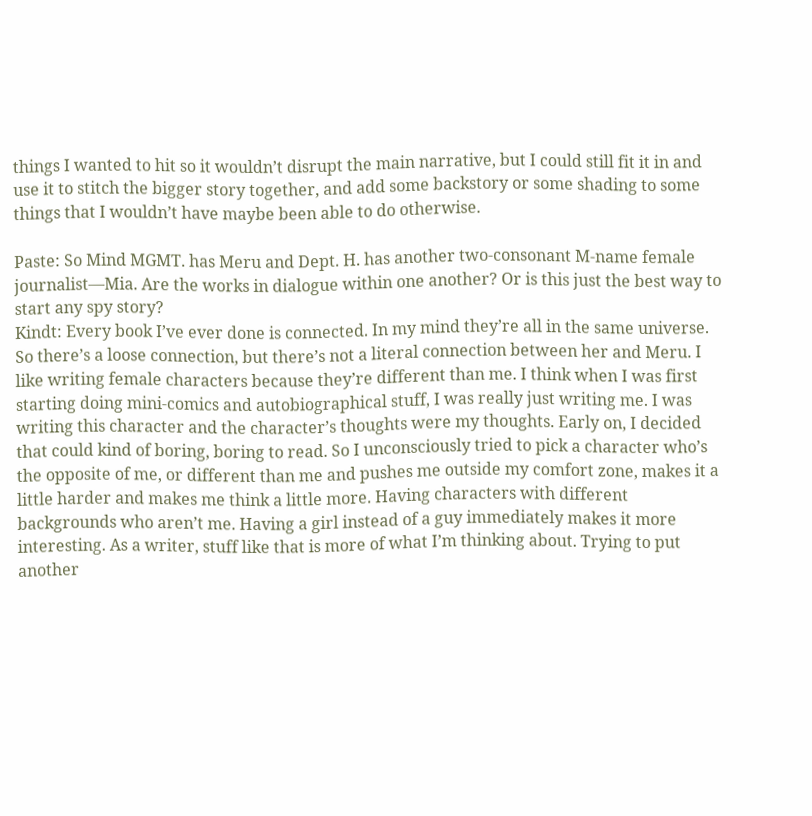things I wanted to hit so it wouldn’t disrupt the main narrative, but I could still fit it in and use it to stitch the bigger story together, and add some backstory or some shading to some things that I wouldn’t have maybe been able to do otherwise.

Paste: So Mind MGMT. has Meru and Dept. H. has another two-consonant M-name female journalist—Mia. Are the works in dialogue within one another? Or is this just the best way to start any spy story?
Kindt: Every book I’ve ever done is connected. In my mind they’re all in the same universe. So there’s a loose connection, but there’s not a literal connection between her and Meru. I like writing female characters because they’re different than me. I think when I was first starting doing mini-comics and autobiographical stuff, I was really just writing me. I was writing this character and the character’s thoughts were my thoughts. Early on, I decided that could kind of boring, boring to read. So I unconsciously tried to pick a character who’s the opposite of me, or different than me and pushes me outside my comfort zone, makes it a little harder and makes me think a little more. Having characters with different backgrounds who aren’t me. Having a girl instead of a guy immediately makes it more interesting. As a writer, stuff like that is more of what I’m thinking about. Trying to put another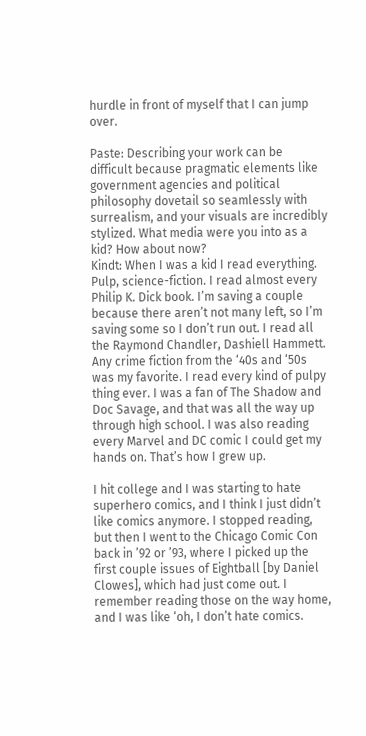hurdle in front of myself that I can jump over.

Paste: Describing your work can be difficult because pragmatic elements like government agencies and political philosophy dovetail so seamlessly with surrealism, and your visuals are incredibly stylized. What media were you into as a kid? How about now?
Kindt: When I was a kid I read everything. Pulp, science-fiction. I read almost every Philip K. Dick book. I’m saving a couple because there aren’t not many left, so I’m saving some so I don’t run out. I read all the Raymond Chandler, Dashiell Hammett. Any crime fiction from the ‘40s and ‘50s was my favorite. I read every kind of pulpy thing ever. I was a fan of The Shadow and Doc Savage, and that was all the way up through high school. I was also reading every Marvel and DC comic I could get my hands on. That’s how I grew up.

I hit college and I was starting to hate superhero comics, and I think I just didn’t like comics anymore. I stopped reading, but then I went to the Chicago Comic Con back in ’92 or ’93, where I picked up the first couple issues of Eightball [by Daniel Clowes], which had just come out. I remember reading those on the way home, and I was like ‘oh, I don’t hate comics.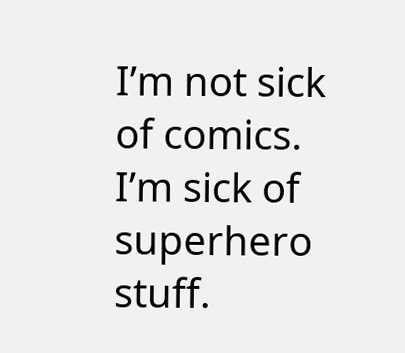I’m not sick of comics. I’m sick of superhero stuff.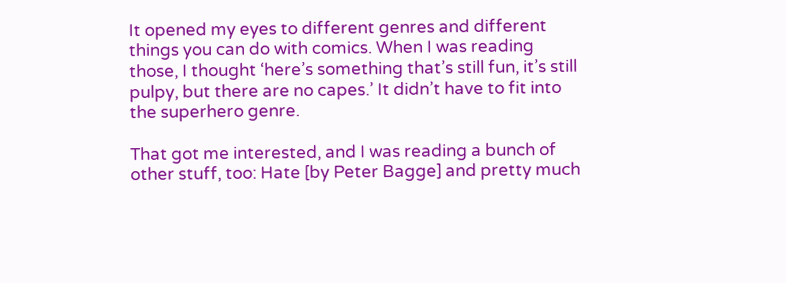It opened my eyes to different genres and different things you can do with comics. When I was reading those, I thought ‘here’s something that’s still fun, it’s still pulpy, but there are no capes.’ It didn’t have to fit into the superhero genre.

That got me interested, and I was reading a bunch of other stuff, too: Hate [by Peter Bagge] and pretty much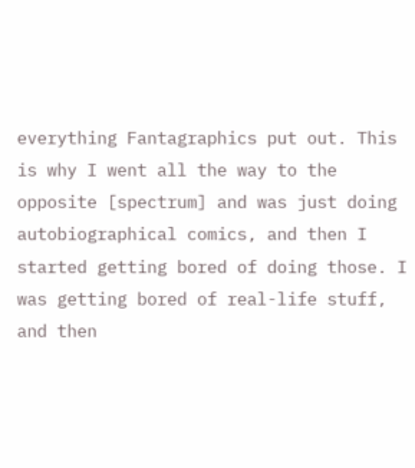everything Fantagraphics put out. This is why I went all the way to the opposite [spectrum] and was just doing autobiographical comics, and then I started getting bored of doing those. I was getting bored of real-life stuff, and then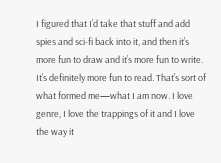I figured that I’d take that stuff and add spies and sci-fi back into it, and then it’s more fun to draw and it’s more fun to write. It’s definitely more fun to read. That’s sort of what formed me—what I am now. I love genre, I love the trappings of it and I love the way it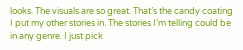looks. The visuals are so great. That’s the candy coating I put my other stories in. The stories I’m telling could be in any genre. I just pick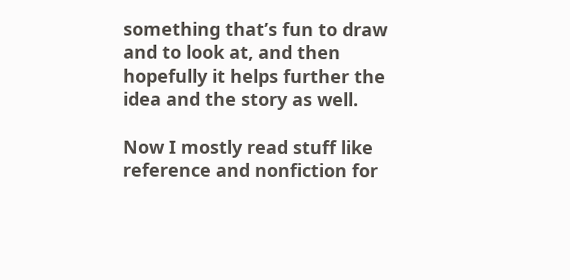something that’s fun to draw and to look at, and then hopefully it helps further the idea and the story as well.

Now I mostly read stuff like reference and nonfiction for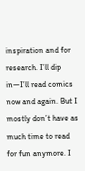inspiration and for research. I’ll dip in—I’ll read comics now and again. But I mostly don’t have as much time to read for fun anymore. I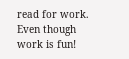read for work. Even though work is fun!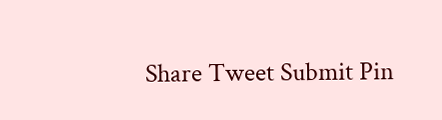Share Tweet Submit Pin